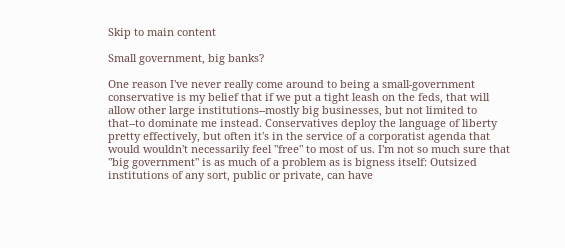Skip to main content

Small government, big banks?

One reason I've never really come around to being a small-government conservative is my belief that if we put a tight leash on the feds, that will allow other large institutions--mostly big businesses, but not limited to that--to dominate me instead. Conservatives deploy the language of liberty pretty effectively, but often it's in the service of a corporatist agenda that would wouldn't necessarily feel "free" to most of us. I'm not so much sure that "big government" is as much of a problem as is bigness itself: Outsized institutions of any sort, public or private, can have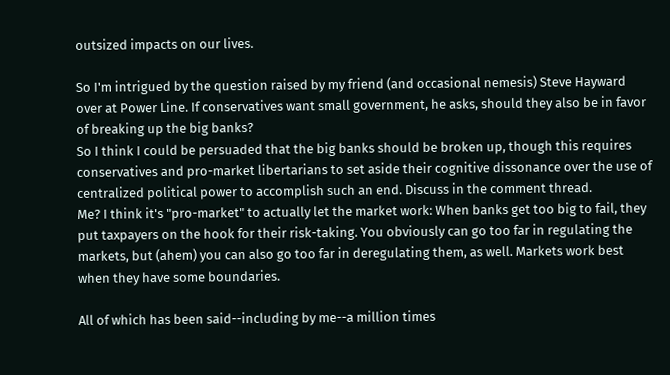outsized impacts on our lives.

So I'm intrigued by the question raised by my friend (and occasional nemesis) Steve Hayward over at Power Line. If conservatives want small government, he asks, should they also be in favor of breaking up the big banks?
So I think I could be persuaded that the big banks should be broken up, though this requires conservatives and pro-market libertarians to set aside their cognitive dissonance over the use of centralized political power to accomplish such an end. Discuss in the comment thread.
Me? I think it's "pro-market" to actually let the market work: When banks get too big to fail, they put taxpayers on the hook for their risk-taking. You obviously can go too far in regulating the markets, but (ahem) you can also go too far in deregulating them, as well. Markets work best when they have some boundaries.

All of which has been said--including by me--a million times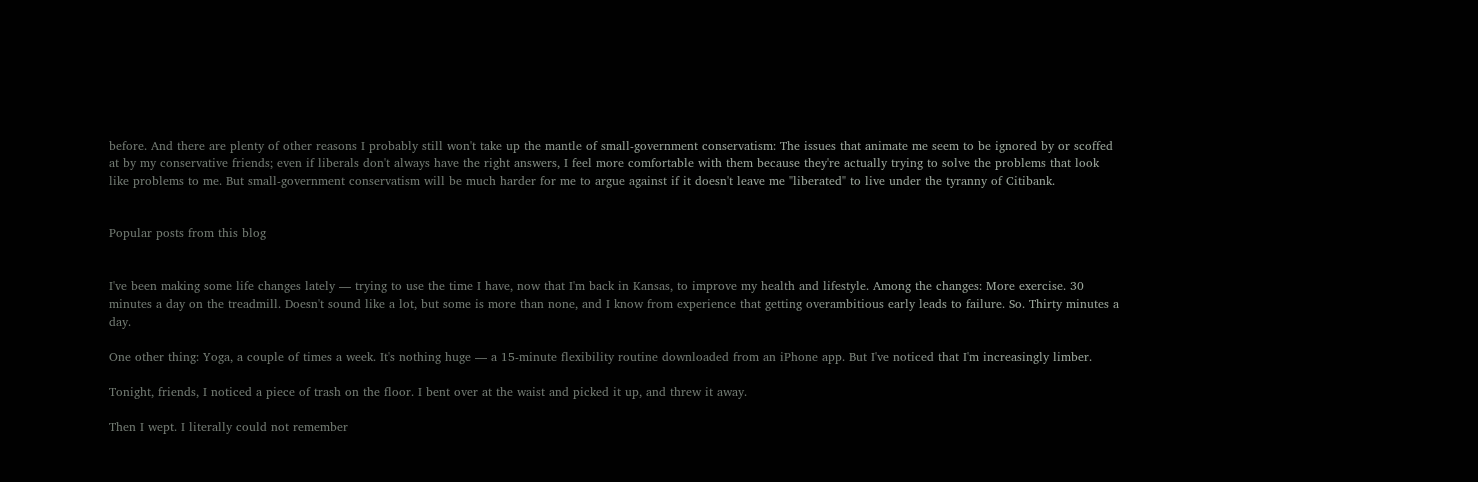before. And there are plenty of other reasons I probably still won't take up the mantle of small-government conservatism: The issues that animate me seem to be ignored by or scoffed at by my conservative friends; even if liberals don't always have the right answers, I feel more comfortable with them because they're actually trying to solve the problems that look like problems to me. But small-government conservatism will be much harder for me to argue against if it doesn't leave me "liberated" to live under the tyranny of Citibank.


Popular posts from this blog


I've been making some life changes lately — trying to use the time I have, now that I'm back in Kansas, to improve my health and lifestyle. Among the changes: More exercise. 30 minutes a day on the treadmill. Doesn't sound like a lot, but some is more than none, and I know from experience that getting overambitious early leads to failure. So. Thirty minutes a day.

One other thing: Yoga, a couple of times a week. It's nothing huge — a 15-minute flexibility routine downloaded from an iPhone app. But I've noticed that I'm increasingly limber.

Tonight, friends, I noticed a piece of trash on the floor. I bent over at the waist and picked it up, and threw it away.

Then I wept. I literally could not remember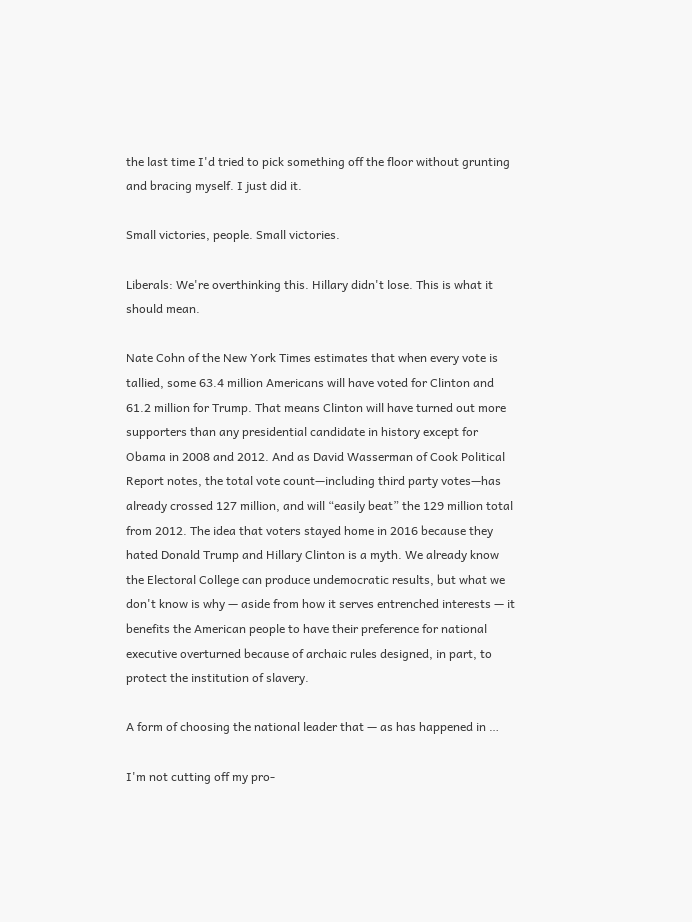the last time I'd tried to pick something off the floor without grunting and bracing myself. I just did it.

Small victories, people. Small victories.

Liberals: We're overthinking this. Hillary didn't lose. This is what it should mean.

Nate Cohn of the New York Times estimates that when every vote is tallied, some 63.4 million Americans will have voted for Clinton and 61.2 million for Trump. That means Clinton will have turned out more supporters than any presidential candidate in history except for Obama in 2008 and 2012. And as David Wasserman of Cook Political Report notes, the total vote count—including third party votes—has already crossed 127 million, and will “easily beat” the 129 million total from 2012. The idea that voters stayed home in 2016 because they hated Donald Trump and Hillary Clinton is a myth. We already know the Electoral College can produce undemocratic results, but what we don't know is why — aside from how it serves entrenched interests — it benefits the American people to have their preference for national executive overturned because of archaic rules designed, in part, to protect the institution of slavery.

A form of choosing the national leader that — as has happened in …

I'm not cutting off my pro-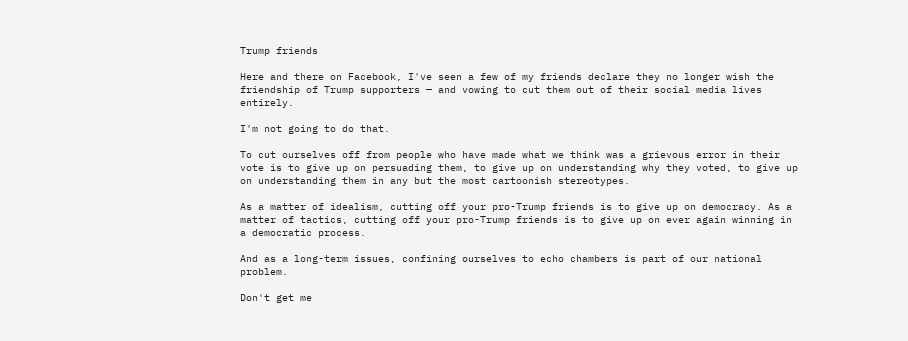Trump friends

Here and there on Facebook, I've seen a few of my friends declare they no longer wish the friendship of Trump supporters — and vowing to cut them out of their social media lives entirely.

I'm not going to do that.

To cut ourselves off from people who have made what we think was a grievous error in their vote is to give up on persuading them, to give up on understanding why they voted, to give up on understanding them in any but the most cartoonish stereotypes.

As a matter of idealism, cutting off your pro-Trump friends is to give up on democracy. As a matter of tactics, cutting off your pro-Trump friends is to give up on ever again winning in a democratic process.

And as a long-term issues, confining ourselves to echo chambers is part of our national problem.

Don't get me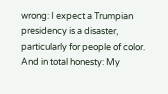wrong: I expect a Trumpian presidency is a disaster, particularly for people of color. And in total honesty: My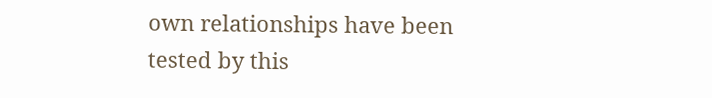own relationships have been tested by this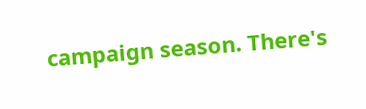campaign season. There's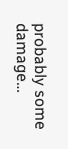probably some damage…